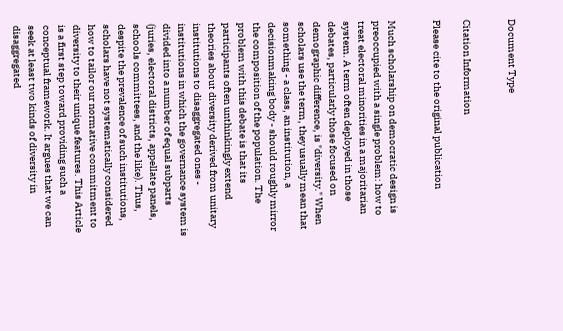Document Type


Citation Information

Please cite to the original publication


Much scholarship on democratic design is preoccupied with a single problem: how to treat electoral minorities in a majoritarian system. A term often deployed in those debates, particularly those focused on demographic difference, is "diversity." When scholars use the term, they usually mean that something - a class, an institution, a decisionmaking body - should roughly mirror the composition of the population. The problem with this debate is that its participants often unthinkingly extend theories about diversity derived from unitary institutions to disaggregated ones - institutions in which the governance system is divided into a number of equal subparts (juries, electoral districts, appellate panels, schools committees, and the like). Thus, despite the prevalence of such institutions, scholars have not systematically considered how to tailor our normative commitment to diversity to their unique features. This Article is a first step toward providing such a conceptual framework. It argues that we can seek at least two kinds of diversity in disaggregated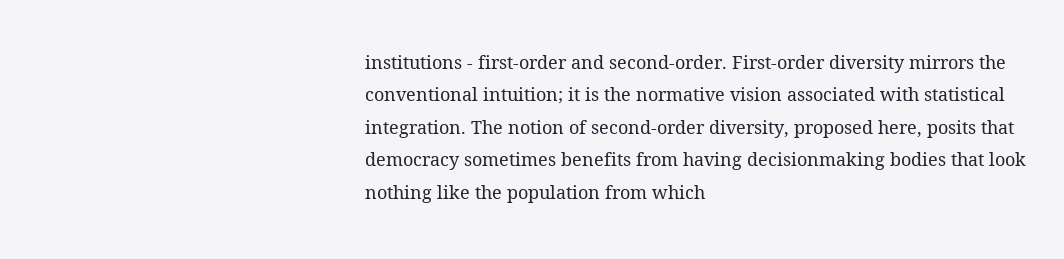institutions - first-order and second-order. First-order diversity mirrors the conventional intuition; it is the normative vision associated with statistical integration. The notion of second-order diversity, proposed here, posits that democracy sometimes benefits from having decisionmaking bodies that look nothing like the population from which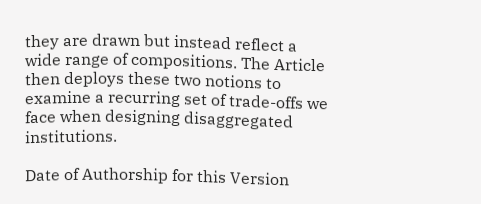they are drawn but instead reflect a wide range of compositions. The Article then deploys these two notions to examine a recurring set of trade-offs we face when designing disaggregated institutions.

Date of Authorship for this Version